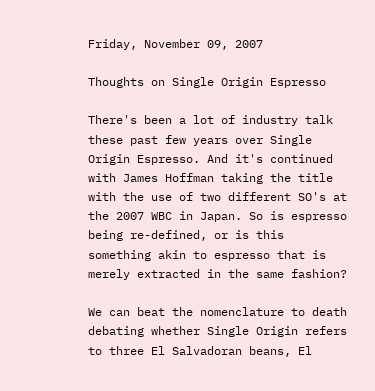Friday, November 09, 2007

Thoughts on Single Origin Espresso

There's been a lot of industry talk these past few years over Single Origin Espresso. And it's continued with James Hoffman taking the title with the use of two different SO's at the 2007 WBC in Japan. So is espresso being re-defined, or is this something akin to espresso that is merely extracted in the same fashion?

We can beat the nomenclature to death debating whether Single Origin refers to three El Salvadoran beans, El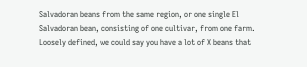Salvadoran beans from the same region, or one single El Salvadoran bean, consisting of one cultivar, from one farm. Loosely defined, we could say you have a lot of X beans that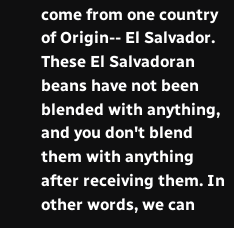come from one country of Origin-- El Salvador. These El Salvadoran beans have not been blended with anything, and you don't blend them with anything after receiving them. In other words, we can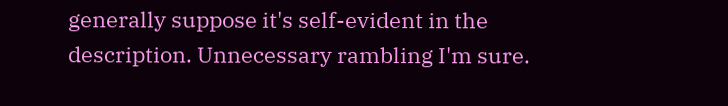generally suppose it's self-evident in the description. Unnecessary rambling I'm sure.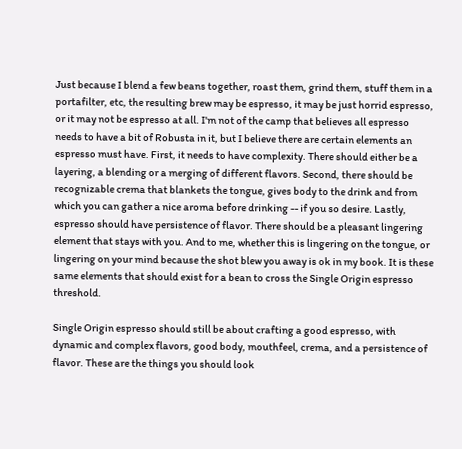Just because I blend a few beans together, roast them, grind them, stuff them in a portafilter, etc, the resulting brew may be espresso, it may be just horrid espresso, or it may not be espresso at all. I'm not of the camp that believes all espresso needs to have a bit of Robusta in it, but I believe there are certain elements an espresso must have. First, it needs to have complexity. There should either be a layering, a blending or a merging of different flavors. Second, there should be recognizable crema that blankets the tongue, gives body to the drink and from which you can gather a nice aroma before drinking -- if you so desire. Lastly, espresso should have persistence of flavor. There should be a pleasant lingering element that stays with you. And to me, whether this is lingering on the tongue, or lingering on your mind because the shot blew you away is ok in my book. It is these same elements that should exist for a bean to cross the Single Origin espresso threshold.

Single Origin espresso should still be about crafting a good espresso, with dynamic and complex flavors, good body, mouthfeel, crema, and a persistence of flavor. These are the things you should look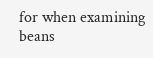for when examining beans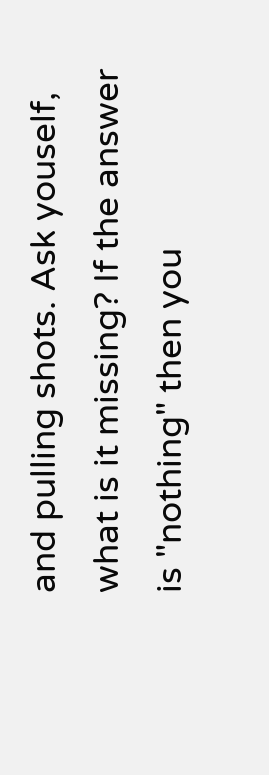and pulling shots. Ask youself, what is it missing? If the answer is "nothing" then you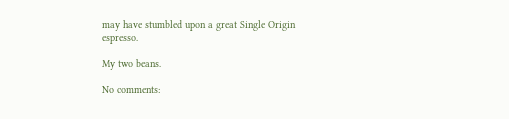may have stumbled upon a great Single Origin espresso.

My two beans.

No comments: